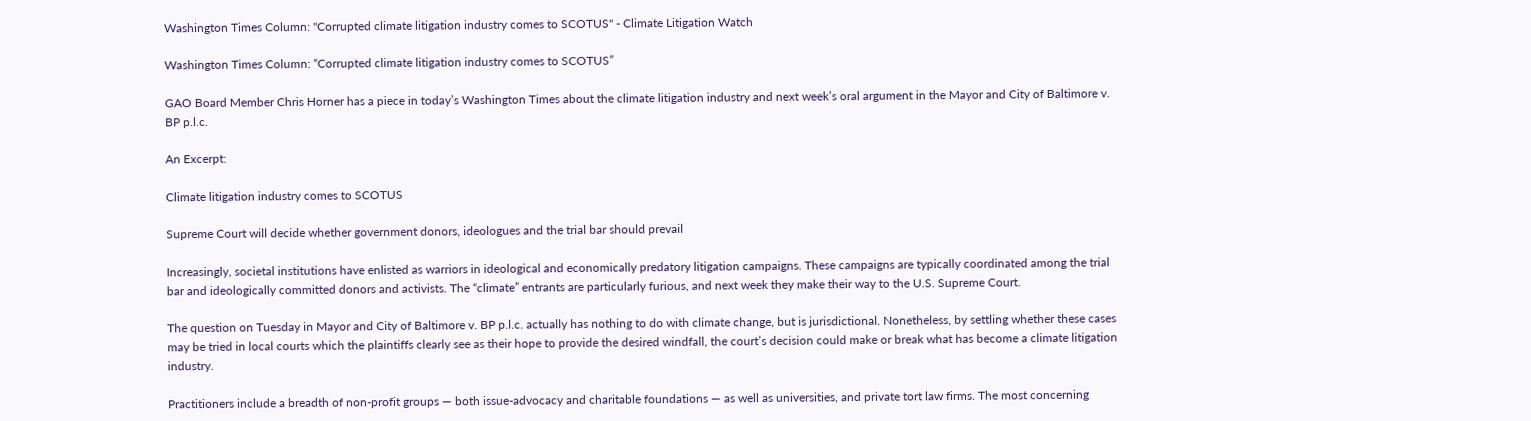Washington Times Column: "Corrupted climate litigation industry comes to SCOTUS" - Climate Litigation Watch

Washington Times Column: “Corrupted climate litigation industry comes to SCOTUS”

GAO Board Member Chris Horner has a piece in today’s Washington Times about the climate litigation industry and next week’s oral argument in the Mayor and City of Baltimore v. BP p.l.c.

An Excerpt:

Climate litigation industry comes to SCOTUS

Supreme Court will decide whether government donors, ideologues and the trial bar should prevail

Increasingly, societal institutions have enlisted as warriors in ideological and economically predatory litigation campaigns. These campaigns are typically coordinated among the trial bar and ideologically committed donors and activists. The “climate” entrants are particularly furious, and next week they make their way to the U.S. Supreme Court.

The question on Tuesday in Mayor and City of Baltimore v. BP p.l.c. actually has nothing to do with climate change, but is jurisdictional. Nonetheless, by settling whether these cases may be tried in local courts which the plaintiffs clearly see as their hope to provide the desired windfall, the court’s decision could make or break what has become a climate litigation industry.

Practitioners include a breadth of non-profit groups — both issue-advocacy and charitable foundations — as well as universities, and private tort law firms. The most concerning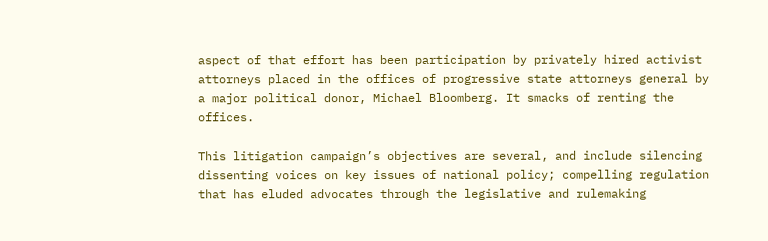aspect of that effort has been participation by privately hired activist attorneys placed in the offices of progressive state attorneys general by a major political donor, Michael Bloomberg. It smacks of renting the offices.

This litigation campaign’s objectives are several, and include silencing dissenting voices on key issues of national policy; compelling regulation that has eluded advocates through the legislative and rulemaking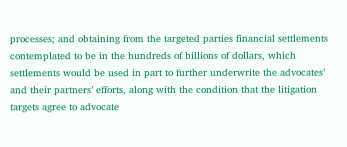processes; and obtaining from the targeted parties financial settlements contemplated to be in the hundreds of billions of dollars, which settlements would be used in part to further underwrite the advocates’ and their partners’ efforts, along with the condition that the litigation targets agree to advocate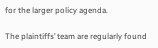for the larger policy agenda.

The plaintiffs’ team are regularly found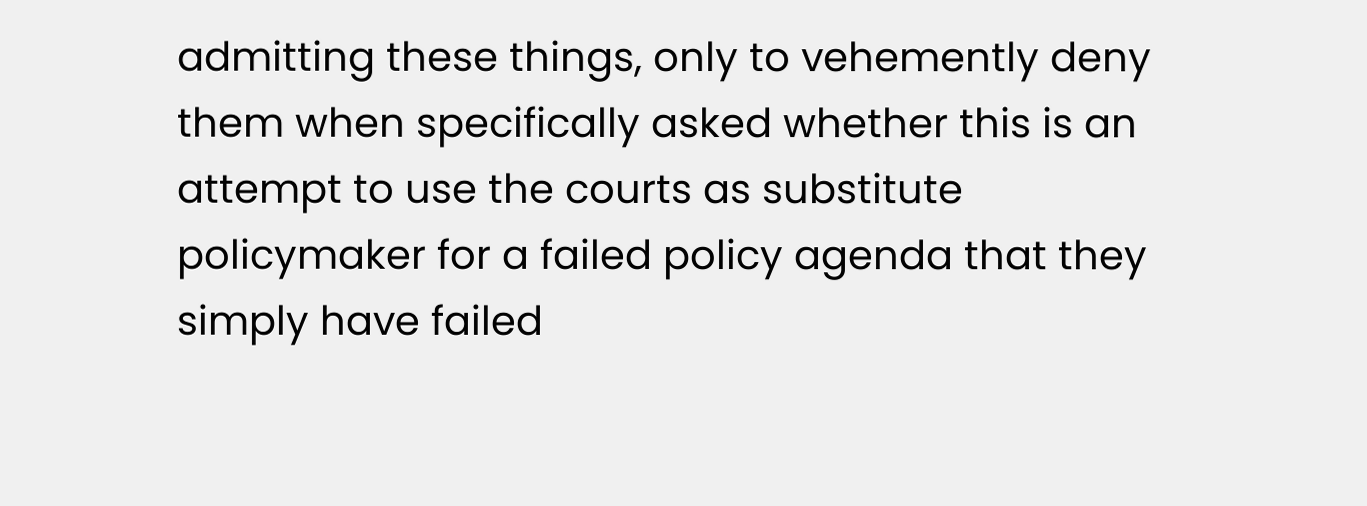admitting these things, only to vehemently deny them when specifically asked whether this is an attempt to use the courts as substitute policymaker for a failed policy agenda that they simply have failed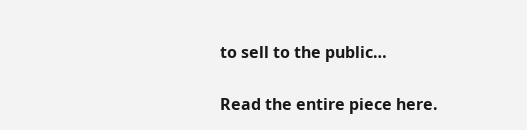to sell to the public…

Read the entire piece here.